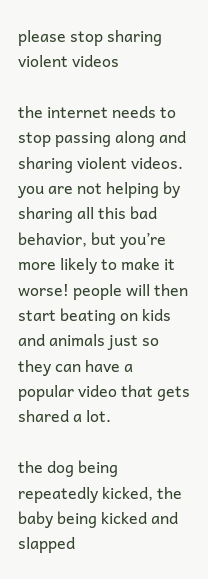please stop sharing violent videos

the internet needs to stop passing along and sharing violent videos. you are not helping by sharing all this bad behavior, but you’re more likely to make it worse! people will then start beating on kids and animals just so they can have a popular video that gets shared a lot.

the dog being repeatedly kicked, the baby being kicked and slapped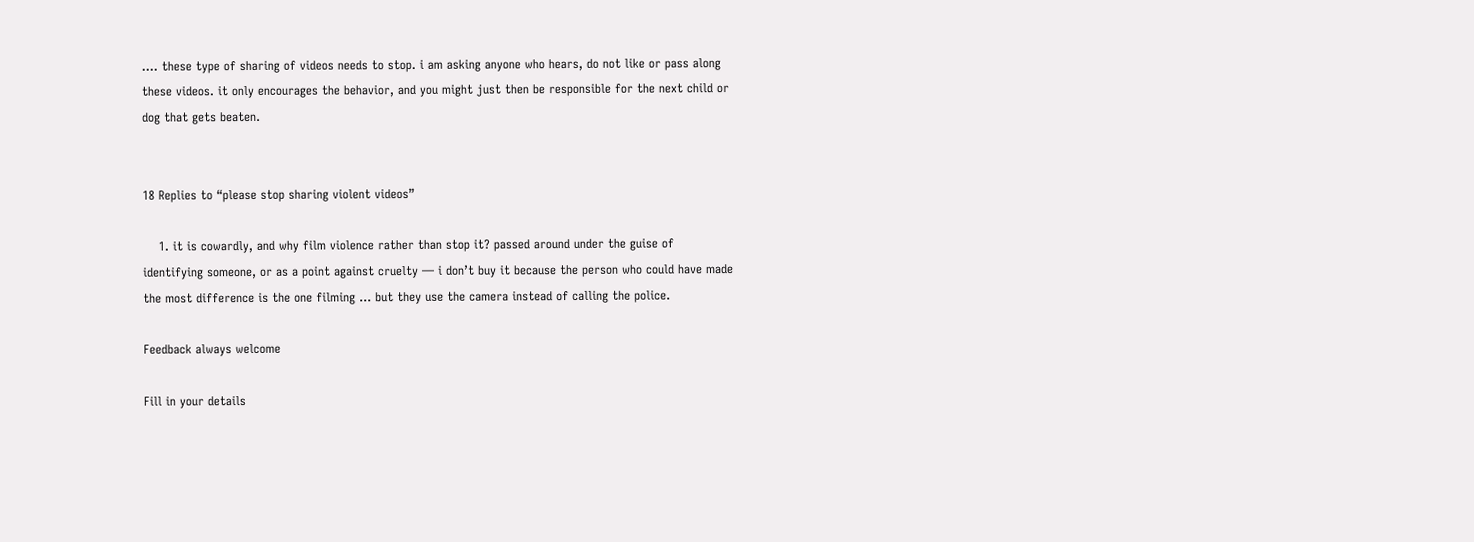…. these type of sharing of videos needs to stop. i am asking anyone who hears, do not like or pass along these videos. it only encourages the behavior, and you might just then be responsible for the next child or dog that gets beaten.


18 Replies to “please stop sharing violent videos”

    1. it is cowardly, and why film violence rather than stop it? passed around under the guise of identifying someone, or as a point against cruelty — i don’t buy it because the person who could have made the most difference is the one filming … but they use the camera instead of calling the police.

Feedback always welcome

Fill in your details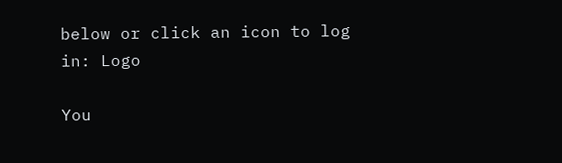below or click an icon to log in: Logo

You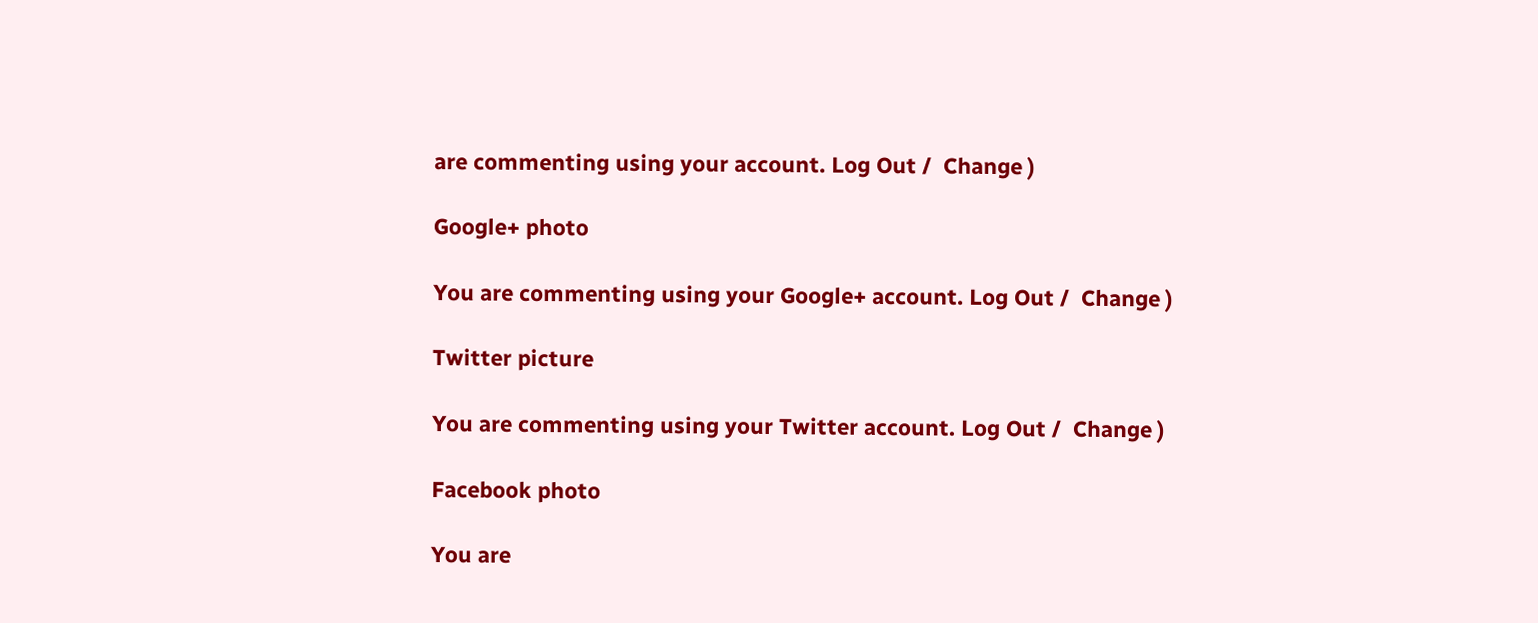are commenting using your account. Log Out /  Change )

Google+ photo

You are commenting using your Google+ account. Log Out /  Change )

Twitter picture

You are commenting using your Twitter account. Log Out /  Change )

Facebook photo

You are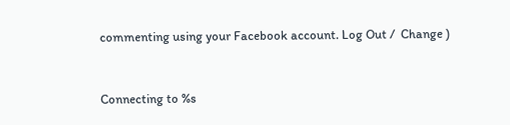commenting using your Facebook account. Log Out /  Change )


Connecting to %s